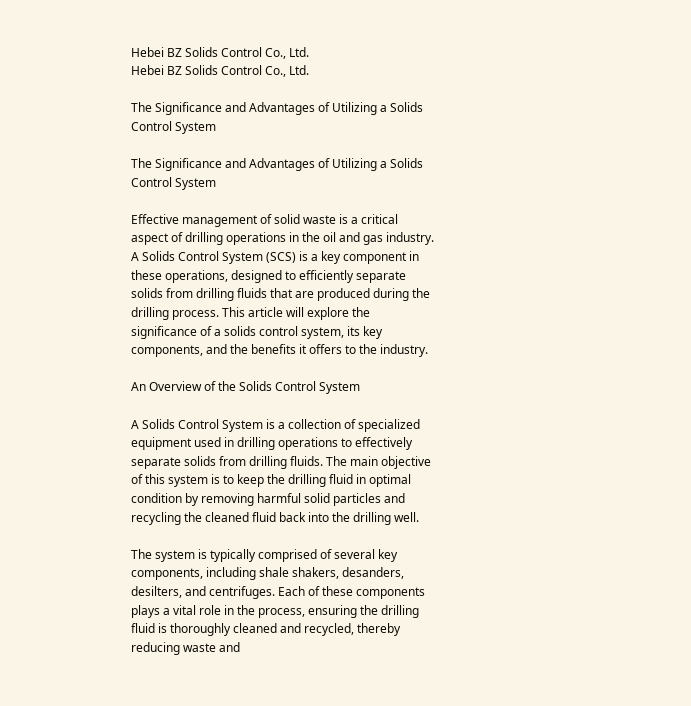Hebei BZ Solids Control Co., Ltd.
Hebei BZ Solids Control Co., Ltd.

The Significance and Advantages of Utilizing a Solids Control System

The Significance and Advantages of Utilizing a Solids Control System

Effective management of solid waste is a critical aspect of drilling operations in the oil and gas industry. A Solids Control System (SCS) is a key component in these operations, designed to efficiently separate solids from drilling fluids that are produced during the drilling process. This article will explore the significance of a solids control system, its key components, and the benefits it offers to the industry.

An Overview of the Solids Control System

A Solids Control System is a collection of specialized equipment used in drilling operations to effectively separate solids from drilling fluids. The main objective of this system is to keep the drilling fluid in optimal condition by removing harmful solid particles and recycling the cleaned fluid back into the drilling well.

The system is typically comprised of several key components, including shale shakers, desanders, desilters, and centrifuges. Each of these components plays a vital role in the process, ensuring the drilling fluid is thoroughly cleaned and recycled, thereby reducing waste and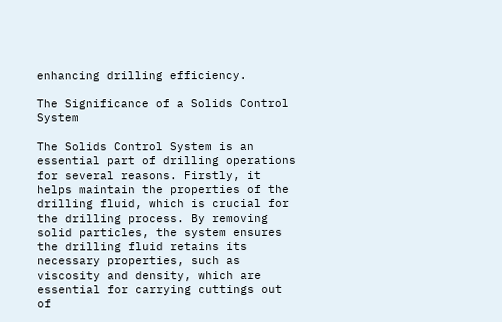enhancing drilling efficiency.

The Significance of a Solids Control System

The Solids Control System is an essential part of drilling operations for several reasons. Firstly, it helps maintain the properties of the drilling fluid, which is crucial for the drilling process. By removing solid particles, the system ensures the drilling fluid retains its necessary properties, such as viscosity and density, which are essential for carrying cuttings out of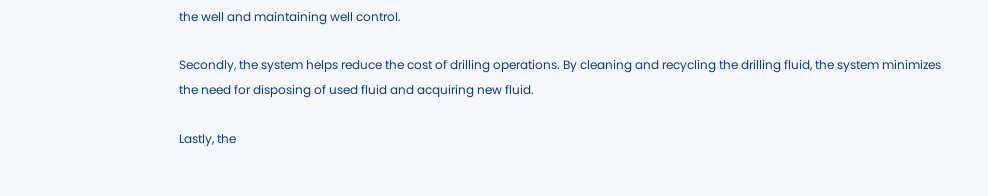the well and maintaining well control.

Secondly, the system helps reduce the cost of drilling operations. By cleaning and recycling the drilling fluid, the system minimizes the need for disposing of used fluid and acquiring new fluid.

Lastly, the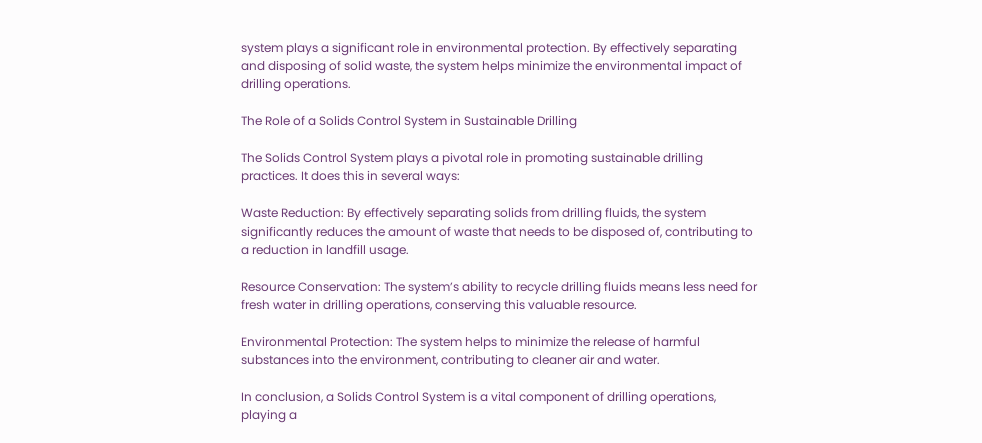system plays a significant role in environmental protection. By effectively separating and disposing of solid waste, the system helps minimize the environmental impact of drilling operations.

The Role of a Solids Control System in Sustainable Drilling

The Solids Control System plays a pivotal role in promoting sustainable drilling practices. It does this in several ways:

Waste Reduction: By effectively separating solids from drilling fluids, the system significantly reduces the amount of waste that needs to be disposed of, contributing to a reduction in landfill usage.

Resource Conservation: The system’s ability to recycle drilling fluids means less need for fresh water in drilling operations, conserving this valuable resource.

Environmental Protection: The system helps to minimize the release of harmful substances into the environment, contributing to cleaner air and water.

In conclusion, a Solids Control System is a vital component of drilling operations, playing a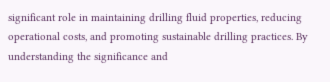significant role in maintaining drilling fluid properties, reducing operational costs, and promoting sustainable drilling practices. By understanding the significance and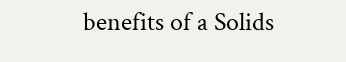benefits of a Solids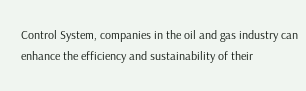Control System, companies in the oil and gas industry can enhance the efficiency and sustainability of their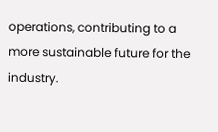operations, contributing to a more sustainable future for the industry.